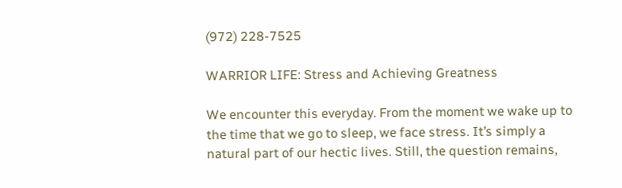(972) 228-7525

WARRIOR LIFE: Stress and Achieving Greatness

We encounter this everyday. From the moment we wake up to the time that we go to sleep, we face stress. It’s simply a natural part of our hectic lives. Still, the question remains,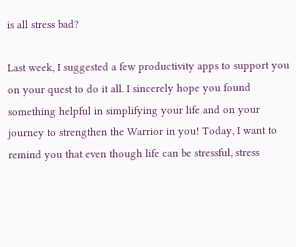is all stress bad?

Last week, I suggested a few productivity apps to support you on your quest to do it all. I sincerely hope you found something helpful in simplifying your life and on your journey to strengthen the Warrior in you! Today, I want to remind you that even though life can be stressful, stress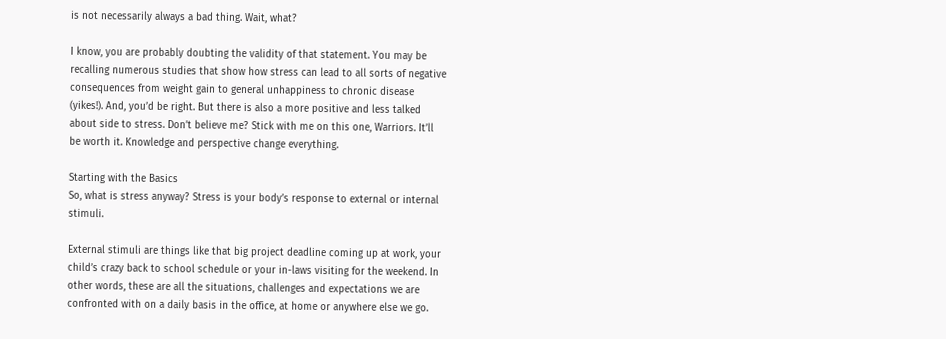is not necessarily always a bad thing. Wait, what?

I know, you are probably doubting the validity of that statement. You may be recalling numerous studies that show how stress can lead to all sorts of negative consequences from weight gain to general unhappiness to chronic disease (yikes!). And, you’d be right. But there is also a more positive and less talked about side to stress. Don’t believe me? Stick with me on this one, Warriors. It’ll be worth it. Knowledge and perspective change everything.

Starting with the Basics
So, what is stress anyway? Stress is your body’s response to external or internal stimuli.

External stimuli are things like that big project deadline coming up at work, your child’s crazy back to school schedule or your in-laws visiting for the weekend. In other words, these are all the situations, challenges and expectations we are confronted with on a daily basis in the office, at home or anywhere else we go.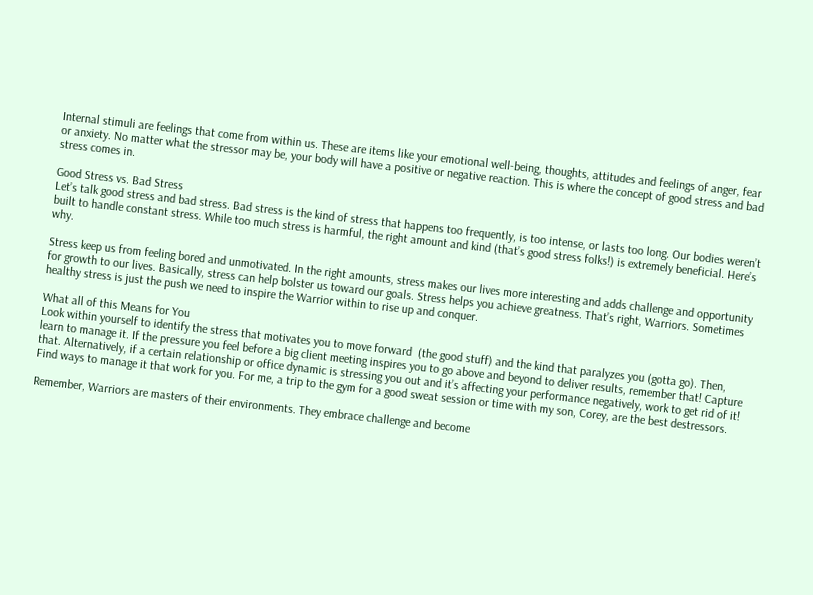Internal stimuli are feelings that come from within us. These are items like your emotional well-being, thoughts, attitudes and feelings of anger, fear or anxiety. No matter what the stressor may be, your body will have a positive or negative reaction. This is where the concept of good stress and bad stress comes in.

Good Stress vs. Bad Stress
Let’s talk good stress and bad stress. Bad stress is the kind of stress that happens too frequently, is too intense, or lasts too long. Our bodies weren’t built to handle constant stress. While too much stress is harmful, the right amount and kind (that’s good stress folks!) is extremely beneficial. Here’s why.

Stress keep us from feeling bored and unmotivated. In the right amounts, stress makes our lives more interesting and adds challenge and opportunity for growth to our lives. Basically, stress can help bolster us toward our goals. Stress helps you achieve greatness. That’s right, Warriors. Sometimes healthy stress is just the push we need to inspire the Warrior within to rise up and conquer.

What all of this Means for You
Look within yourself to identify the stress that motivates you to move forward  (the good stuff) and the kind that paralyzes you (gotta go). Then, learn to manage it. If the pressure you feel before a big client meeting inspires you to go above and beyond to deliver results, remember that! Capture that. Alternatively, if a certain relationship or office dynamic is stressing you out and it’s affecting your performance negatively, work to get rid of it! Find ways to manage it that work for you. For me, a trip to the gym for a good sweat session or time with my son, Corey, are the best destressors.

Remember, Warriors are masters of their environments. They embrace challenge and become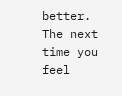better. The next time you feel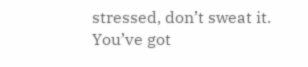stressed, don’t sweat it. You’ve got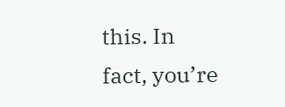this. In fact, you’re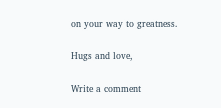on your way to greatness.

Hugs and love,

Write a comment